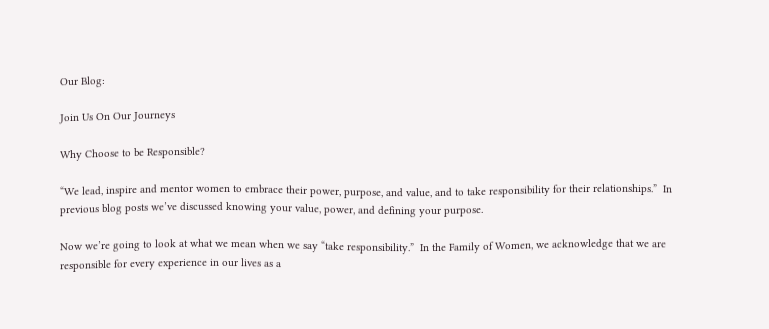Our Blog:

Join Us On Our Journeys

Why Choose to be Responsible?

“We lead, inspire and mentor women to embrace their power, purpose, and value, and to take responsibility for their relationships.”  In previous blog posts we’ve discussed knowing your value, power, and defining your purpose.

Now we’re going to look at what we mean when we say “take responsibility.”  In the Family of Women, we acknowledge that we are responsible for every experience in our lives as a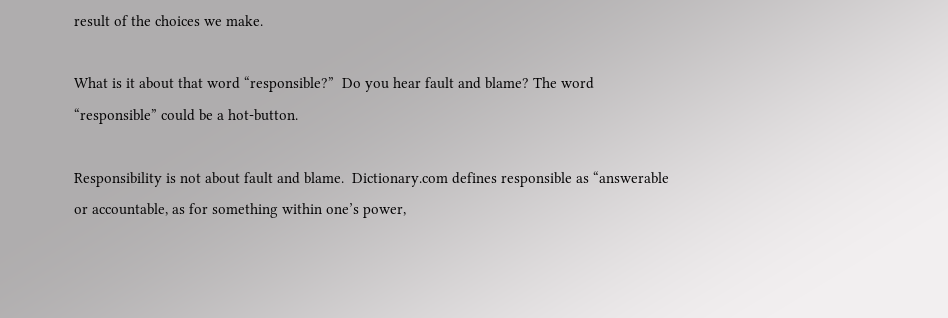result of the choices we make.

What is it about that word “responsible?”  Do you hear fault and blame? The word “responsible” could be a hot-button.

Responsibility is not about fault and blame.  Dictionary.com defines responsible as “answerable or accountable, as for something within one’s power,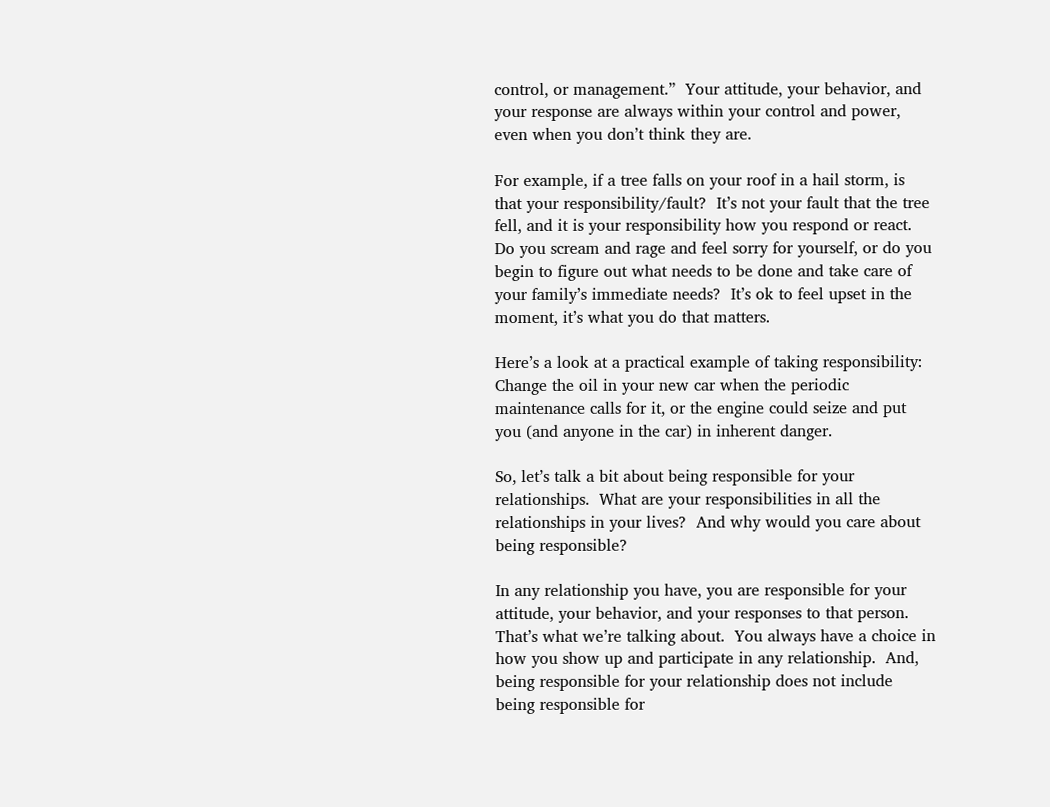control, or management.”  Your attitude, your behavior, and your response are always within your control and power, even when you don’t think they are.

For example, if a tree falls on your roof in a hail storm, is that your responsibility/fault?  It’s not your fault that the tree fell, and it is your responsibility how you respond or react. Do you scream and rage and feel sorry for yourself, or do you begin to figure out what needs to be done and take care of your family’s immediate needs?  It’s ok to feel upset in the moment, it’s what you do that matters.

Here’s a look at a practical example of taking responsibility:  Change the oil in your new car when the periodic maintenance calls for it, or the engine could seize and put you (and anyone in the car) in inherent danger.

So, let’s talk a bit about being responsible for your relationships.  What are your responsibilities in all the relationships in your lives?  And why would you care about being responsible?

In any relationship you have, you are responsible for your attitude, your behavior, and your responses to that person.  That’s what we’re talking about.  You always have a choice in how you show up and participate in any relationship.  And, being responsible for your relationship does not include being responsible for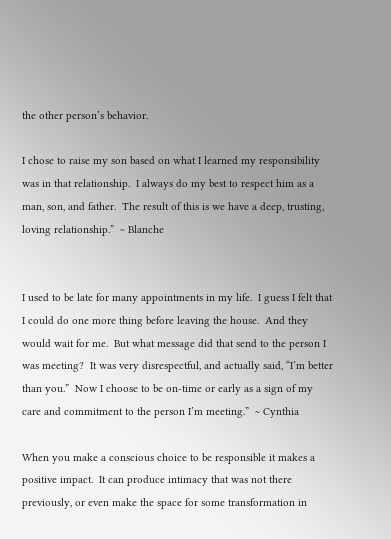the other person’s behavior.

I chose to raise my son based on what I learned my responsibility was in that relationship.  I always do my best to respect him as a man, son, and father.  The result of this is we have a deep, trusting, loving relationship.”  ~ Blanche


I used to be late for many appointments in my life.  I guess I felt that I could do one more thing before leaving the house.  And they would wait for me.  But what message did that send to the person I was meeting?  It was very disrespectful, and actually said, “I’m better than you.”  Now I choose to be on-time or early as a sign of my care and commitment to the person I’m meeting.”  ~ Cynthia

When you make a conscious choice to be responsible it makes a positive impact.  It can produce intimacy that was not there previously, or even make the space for some transformation in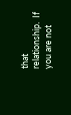that relationship.  If you are not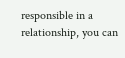responsible in a relationship, you can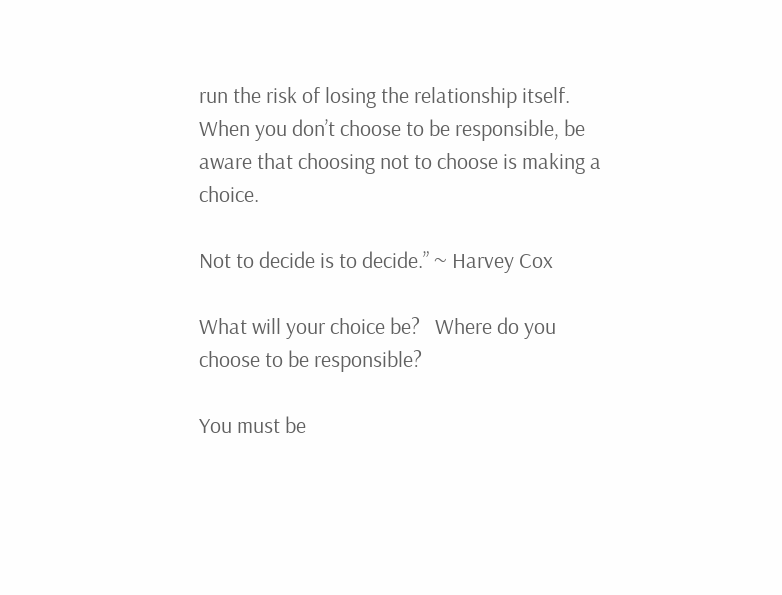run the risk of losing the relationship itself.  When you don’t choose to be responsible, be aware that choosing not to choose is making a choice.

Not to decide is to decide.” ~ Harvey Cox

What will your choice be?   Where do you choose to be responsible?

You must be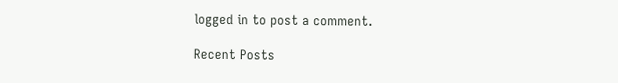logged in to post a comment.

Recent Posts